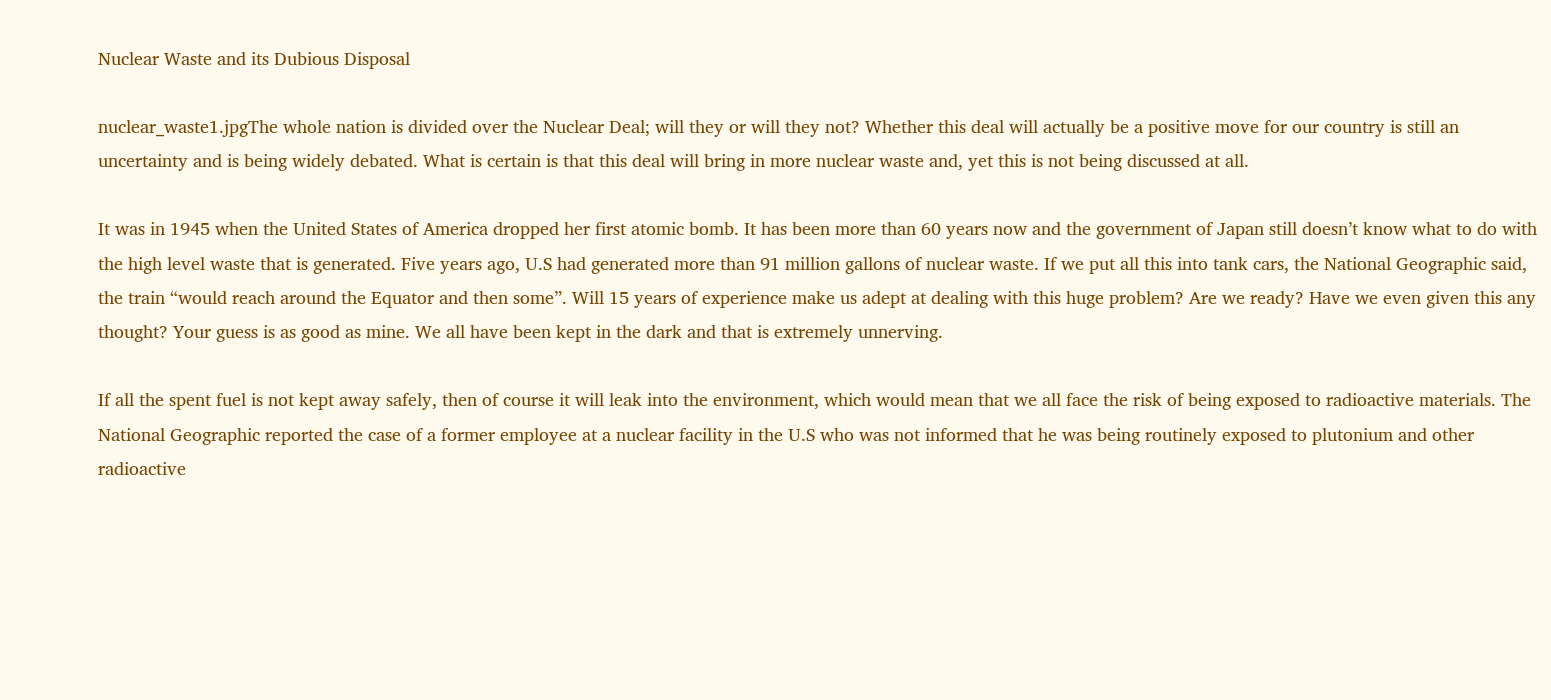Nuclear Waste and its Dubious Disposal

nuclear_waste1.jpgThe whole nation is divided over the Nuclear Deal; will they or will they not? Whether this deal will actually be a positive move for our country is still an uncertainty and is being widely debated. What is certain is that this deal will bring in more nuclear waste and, yet this is not being discussed at all.

It was in 1945 when the United States of America dropped her first atomic bomb. It has been more than 60 years now and the government of Japan still doesn’t know what to do with the high level waste that is generated. Five years ago, U.S had generated more than 91 million gallons of nuclear waste. If we put all this into tank cars, the National Geographic said, the train “would reach around the Equator and then some”. Will 15 years of experience make us adept at dealing with this huge problem? Are we ready? Have we even given this any thought? Your guess is as good as mine. We all have been kept in the dark and that is extremely unnerving.

If all the spent fuel is not kept away safely, then of course it will leak into the environment, which would mean that we all face the risk of being exposed to radioactive materials. The National Geographic reported the case of a former employee at a nuclear facility in the U.S who was not informed that he was being routinely exposed to plutonium and other radioactive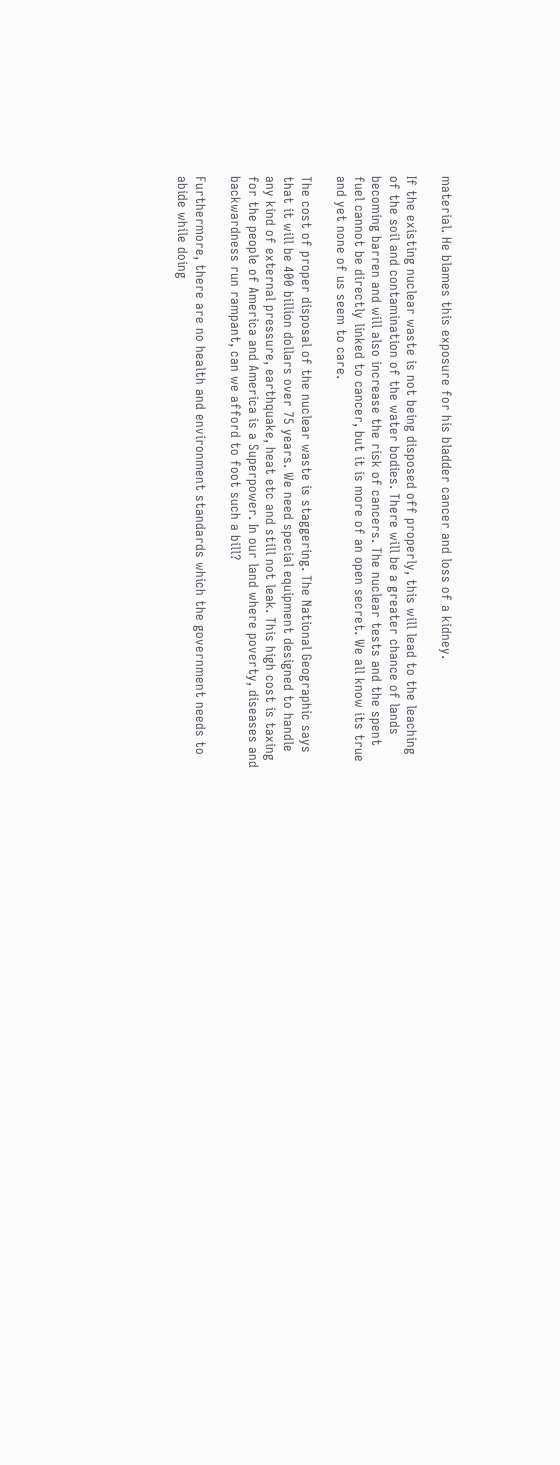material. He blames this exposure for his bladder cancer and loss of a kidney.

If the existing nuclear waste is not being disposed off properly, this will lead to the leaching of the soil and contamination of the water bodies. There will be a greater chance of lands becoming barren and will also increase the risk of cancers. The nuclear tests and the spent fuel cannot be directly linked to cancer, but it is more of an open secret. We all know its true and yet none of us seem to care.

The cost of proper disposal of the nuclear waste is staggering. The National Geographic says that it will be 400 billion dollars over 75 years. We need special equipment designed to handle any kind of external pressure, earthquake, heat etc and still not leak. This high cost is taxing for the people of America and America is a Superpower. In our land where poverty, diseases and backwardness run rampant, can we afford to foot such a bill?

Furthermore, there are no health and environment standards which the government needs to abide while doing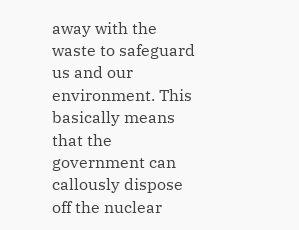away with the waste to safeguard us and our environment. This basically means that the government can callously dispose off the nuclear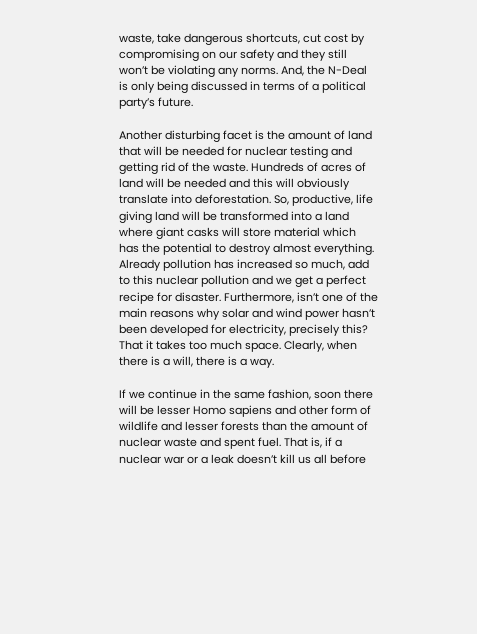waste, take dangerous shortcuts, cut cost by compromising on our safety and they still won’t be violating any norms. And, the N-Deal is only being discussed in terms of a political party’s future.

Another disturbing facet is the amount of land that will be needed for nuclear testing and getting rid of the waste. Hundreds of acres of land will be needed and this will obviously translate into deforestation. So, productive, life giving land will be transformed into a land where giant casks will store material which has the potential to destroy almost everything. Already pollution has increased so much, add to this nuclear pollution and we get a perfect recipe for disaster. Furthermore, isn’t one of the main reasons why solar and wind power hasn’t been developed for electricity, precisely this? That it takes too much space. Clearly, when there is a will, there is a way.

If we continue in the same fashion, soon there will be lesser Homo sapiens and other form of wildlife and lesser forests than the amount of nuclear waste and spent fuel. That is, if a nuclear war or a leak doesn’t kill us all before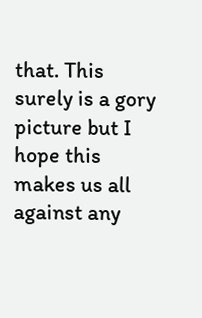that. This surely is a gory picture but I hope this makes us all against any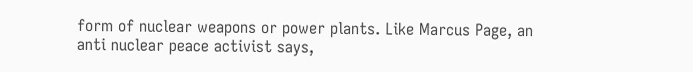form of nuclear weapons or power plants. Like Marcus Page, an anti nuclear peace activist says,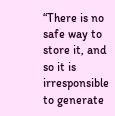“There is no safe way to store it, and so it is irresponsible to generate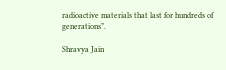radioactive materials that last for hundreds of generations”.

Shravya Jain